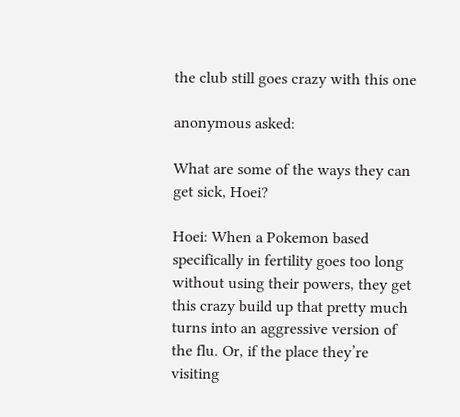the club still goes crazy with this one

anonymous asked:

What are some of the ways they can get sick, Hoei?

Hoei: When a Pokemon based specifically in fertility goes too long without using their powers, they get this crazy build up that pretty much turns into an aggressive version of the flu. Or, if the place they’re visiting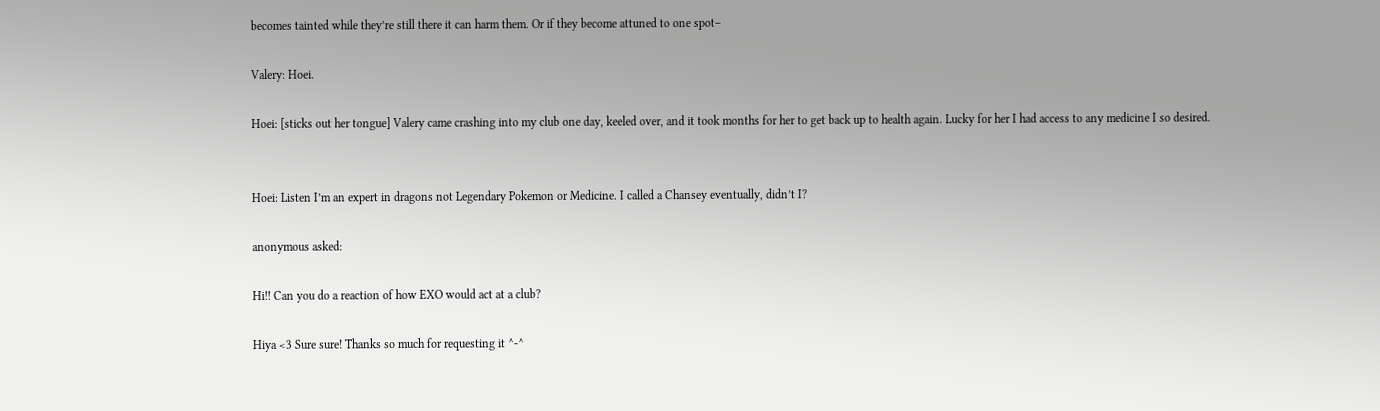becomes tainted while they’re still there it can harm them. Or if they become attuned to one spot–

Valery: Hoei.

Hoei: [sticks out her tongue] Valery came crashing into my club one day, keeled over, and it took months for her to get back up to health again. Lucky for her I had access to any medicine I so desired.


Hoei: Listen I’m an expert in dragons not Legendary Pokemon or Medicine. I called a Chansey eventually, didn’t I?

anonymous asked:

Hi!! Can you do a reaction of how EXO would act at a club?

Hiya <3 Sure sure! Thanks so much for requesting it ^-^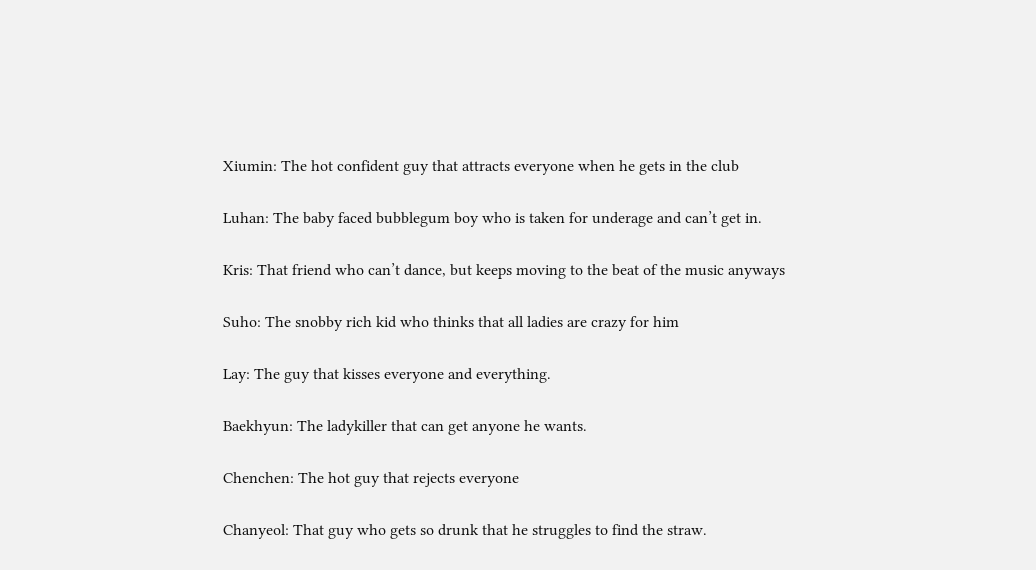Xiumin: The hot confident guy that attracts everyone when he gets in the club

Luhan: The baby faced bubblegum boy who is taken for underage and can’t get in.

Kris: That friend who can’t dance, but keeps moving to the beat of the music anyways

Suho: The snobby rich kid who thinks that all ladies are crazy for him

Lay: The guy that kisses everyone and everything.

Baekhyun: The ladykiller that can get anyone he wants.

Chenchen: The hot guy that rejects everyone

Chanyeol: That guy who gets so drunk that he struggles to find the straw.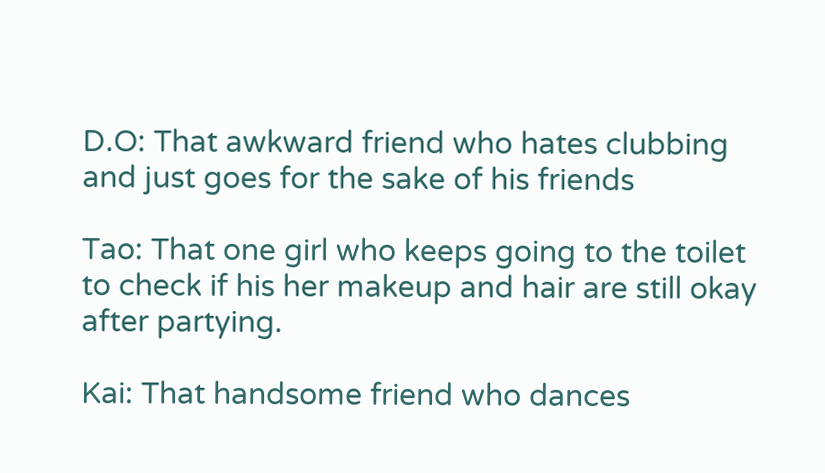D.O: That awkward friend who hates clubbing and just goes for the sake of his friends

Tao: That one girl who keeps going to the toilet to check if his her makeup and hair are still okay after partying.

Kai: That handsome friend who dances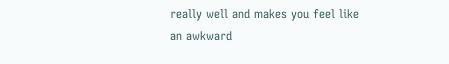really well and makes you feel like an awkward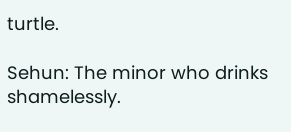turtle.

Sehun: The minor who drinks shamelessly.